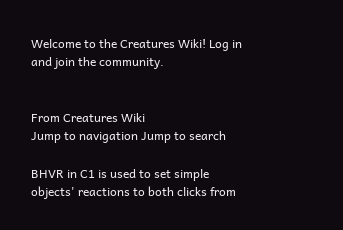Welcome to the Creatures Wiki! Log in and join the community.


From Creatures Wiki
Jump to navigation Jump to search

BHVR in C1 is used to set simple objects' reactions to both clicks from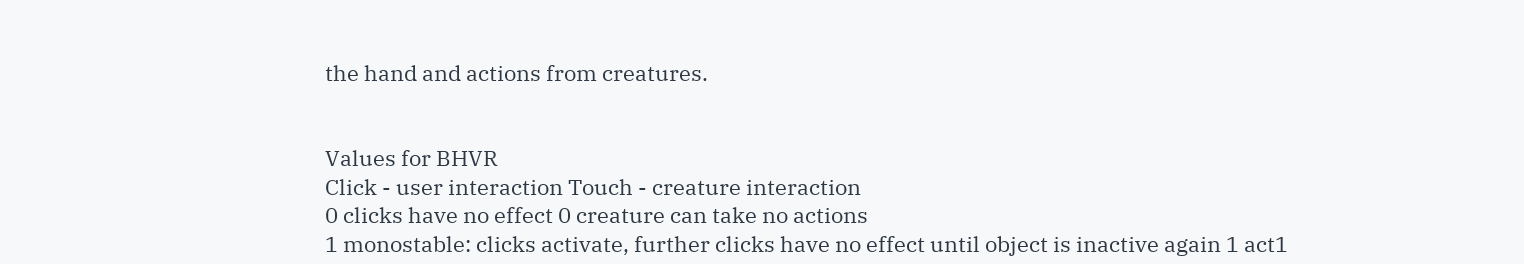the hand and actions from creatures.


Values for BHVR
Click - user interaction Touch - creature interaction
0 clicks have no effect 0 creature can take no actions
1 monostable: clicks activate, further clicks have no effect until object is inactive again 1 act1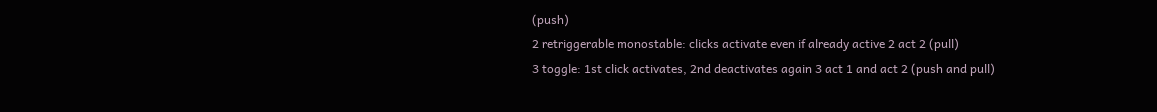(push)
2 retriggerable monostable: clicks activate even if already active 2 act 2 (pull)
3 toggle: 1st click activates, 2nd deactivates again 3 act 1 and act 2 (push and pull)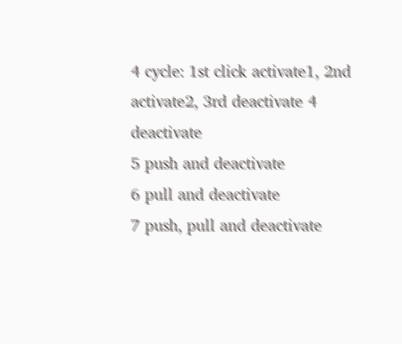4 cycle: 1st click activate1, 2nd activate2, 3rd deactivate 4 deactivate
5 push and deactivate
6 pull and deactivate
7 push, pull and deactivate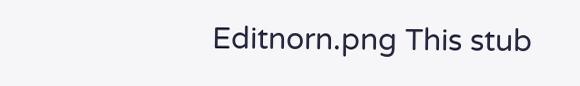Editnorn.png This stub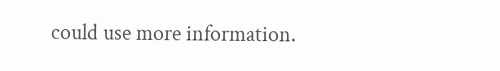could use more information.